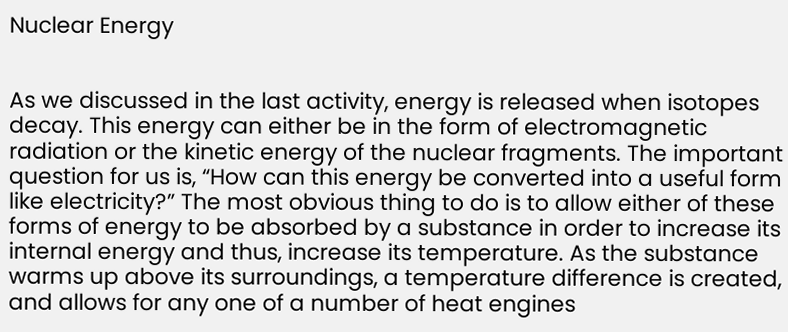Nuclear Energy


As we discussed in the last activity, energy is released when isotopes decay. This energy can either be in the form of electromagnetic radiation or the kinetic energy of the nuclear fragments. The important question for us is, “How can this energy be converted into a useful form like electricity?” The most obvious thing to do is to allow either of these forms of energy to be absorbed by a substance in order to increase its internal energy and thus, increase its temperature. As the substance warms up above its surroundings, a temperature difference is created, and allows for any one of a number of heat engines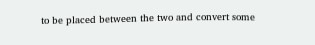to be placed between the two and convert some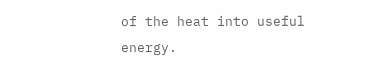of the heat into useful energy.